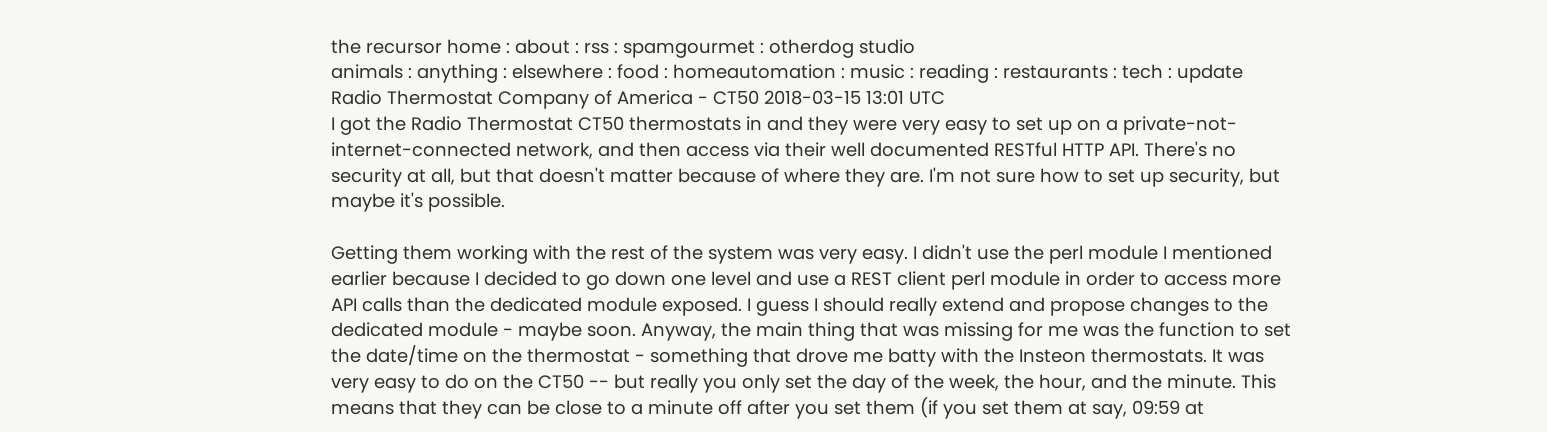the recursor home : about : rss : spamgourmet : otherdog studio
animals : anything : elsewhere : food : homeautomation : music : reading : restaurants : tech : update
Radio Thermostat Company of America - CT50 2018-03-15 13:01 UTC
I got the Radio Thermostat CT50 thermostats in and they were very easy to set up on a private-not-internet-connected network, and then access via their well documented RESTful HTTP API. There's no security at all, but that doesn't matter because of where they are. I'm not sure how to set up security, but maybe it's possible.

Getting them working with the rest of the system was very easy. I didn't use the perl module I mentioned earlier because I decided to go down one level and use a REST client perl module in order to access more API calls than the dedicated module exposed. I guess I should really extend and propose changes to the dedicated module - maybe soon. Anyway, the main thing that was missing for me was the function to set the date/time on the thermostat - something that drove me batty with the Insteon thermostats. It was very easy to do on the CT50 -- but really you only set the day of the week, the hour, and the minute. This means that they can be close to a minute off after you set them (if you set them at say, 09:59 at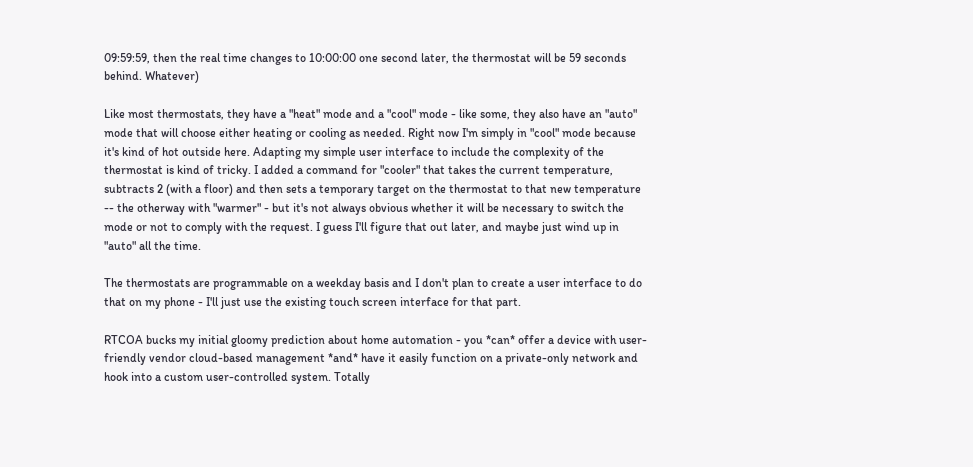09:59:59, then the real time changes to 10:00:00 one second later, the thermostat will be 59 seconds behind. Whatever)

Like most thermostats, they have a "heat" mode and a "cool" mode - like some, they also have an "auto" mode that will choose either heating or cooling as needed. Right now I'm simply in "cool" mode because it's kind of hot outside here. Adapting my simple user interface to include the complexity of the thermostat is kind of tricky. I added a command for "cooler" that takes the current temperature, subtracts 2 (with a floor) and then sets a temporary target on the thermostat to that new temperature -- the otherway with "warmer" - but it's not always obvious whether it will be necessary to switch the mode or not to comply with the request. I guess I'll figure that out later, and maybe just wind up in "auto" all the time.

The thermostats are programmable on a weekday basis and I don't plan to create a user interface to do that on my phone - I'll just use the existing touch screen interface for that part.

RTCOA bucks my initial gloomy prediction about home automation - you *can* offer a device with user-friendly vendor cloud-based management *and* have it easily function on a private-only network and hook into a custom user-controlled system. Totally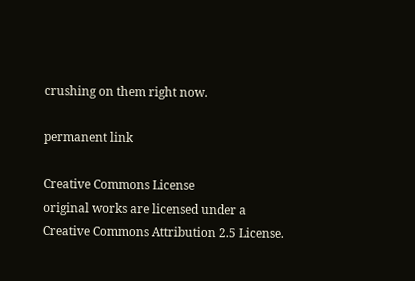crushing on them right now.

permanent link

Creative Commons License
original works are licensed under a Creative Commons Attribution 2.5 License.